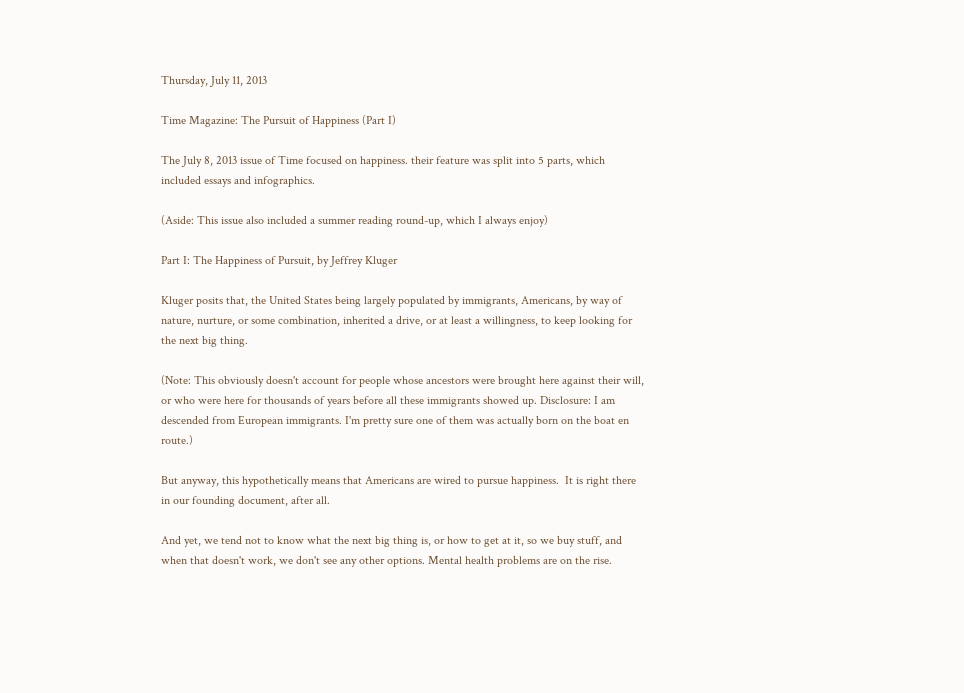Thursday, July 11, 2013

Time Magazine: The Pursuit of Happiness (Part I)

The July 8, 2013 issue of Time focused on happiness. their feature was split into 5 parts, which included essays and infographics.

(Aside: This issue also included a summer reading round-up, which I always enjoy)

Part I: The Happiness of Pursuit, by Jeffrey Kluger

Kluger posits that, the United States being largely populated by immigrants, Americans, by way of nature, nurture, or some combination, inherited a drive, or at least a willingness, to keep looking for the next big thing.

(Note: This obviously doesn't account for people whose ancestors were brought here against their will, or who were here for thousands of years before all these immigrants showed up. Disclosure: I am descended from European immigrants. I'm pretty sure one of them was actually born on the boat en route.)

But anyway, this hypothetically means that Americans are wired to pursue happiness.  It is right there in our founding document, after all.

And yet, we tend not to know what the next big thing is, or how to get at it, so we buy stuff, and when that doesn't work, we don't see any other options. Mental health problems are on the rise.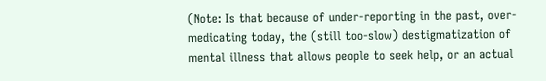(Note: Is that because of under-reporting in the past, over-medicating today, the (still too-slow) destigmatization of mental illness that allows people to seek help, or an actual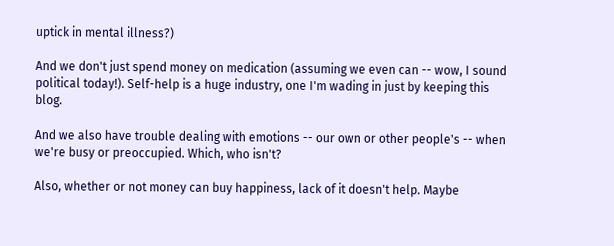uptick in mental illness?)

And we don't just spend money on medication (assuming we even can -- wow, I sound political today!). Self-help is a huge industry, one I'm wading in just by keeping this blog.

And we also have trouble dealing with emotions -- our own or other people's -- when we're busy or preoccupied. Which, who isn't?

Also, whether or not money can buy happiness, lack of it doesn't help. Maybe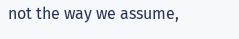not the way we assume,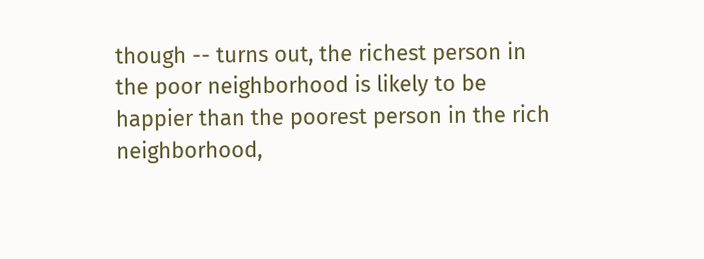though -- turns out, the richest person in the poor neighborhood is likely to be happier than the poorest person in the rich neighborhood,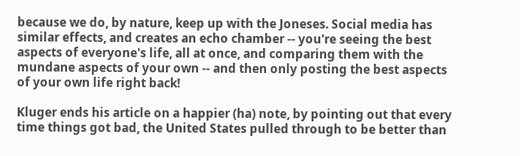because we do, by nature, keep up with the Joneses. Social media has similar effects, and creates an echo chamber -- you're seeing the best aspects of everyone's life, all at once, and comparing them with the mundane aspects of your own -- and then only posting the best aspects of your own life right back!

Kluger ends his article on a happier (ha) note, by pointing out that every time things got bad, the United States pulled through to be better than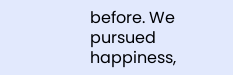before. We pursued happiness,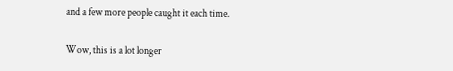and a few more people caught it each time.

Wow, this is a lot longer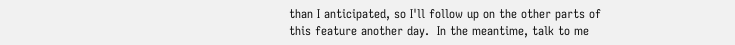than I anticipated, so I'll follow up on the other parts of this feature another day.  In the meantime, talk to me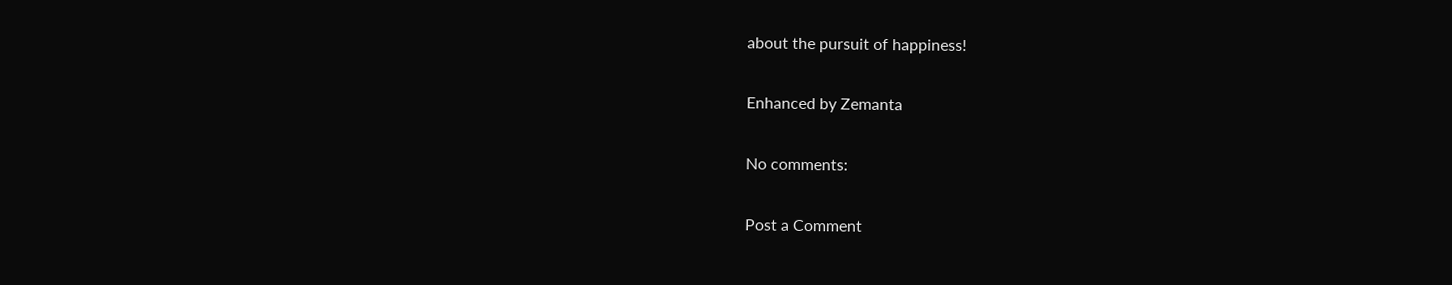about the pursuit of happiness!

Enhanced by Zemanta

No comments:

Post a Comment